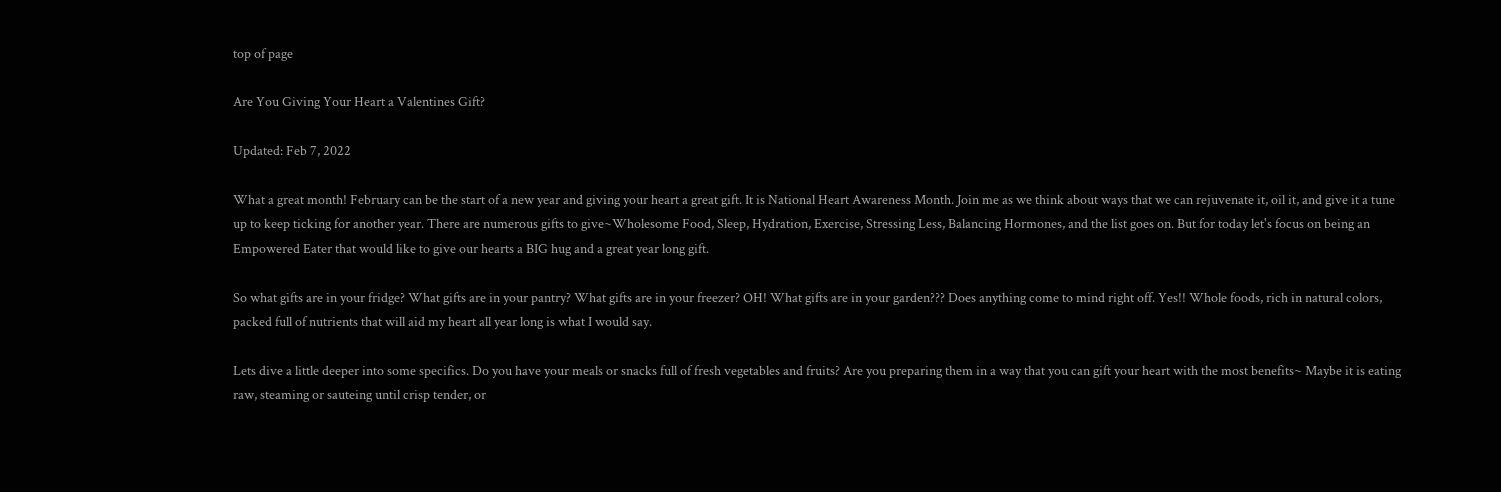top of page

Are You Giving Your Heart a Valentines Gift?

Updated: Feb 7, 2022

What a great month! February can be the start of a new year and giving your heart a great gift. It is National Heart Awareness Month. Join me as we think about ways that we can rejuvenate it, oil it, and give it a tune up to keep ticking for another year. There are numerous gifts to give~Wholesome Food, Sleep, Hydration, Exercise, Stressing Less, Balancing Hormones, and the list goes on. But for today let's focus on being an Empowered Eater that would like to give our hearts a BIG hug and a great year long gift.

So what gifts are in your fridge? What gifts are in your pantry? What gifts are in your freezer? OH! What gifts are in your garden??? Does anything come to mind right off. Yes!! Whole foods, rich in natural colors, packed full of nutrients that will aid my heart all year long is what I would say.

Lets dive a little deeper into some specifics. Do you have your meals or snacks full of fresh vegetables and fruits? Are you preparing them in a way that you can gift your heart with the most benefits~ Maybe it is eating raw, steaming or sauteing until crisp tender, or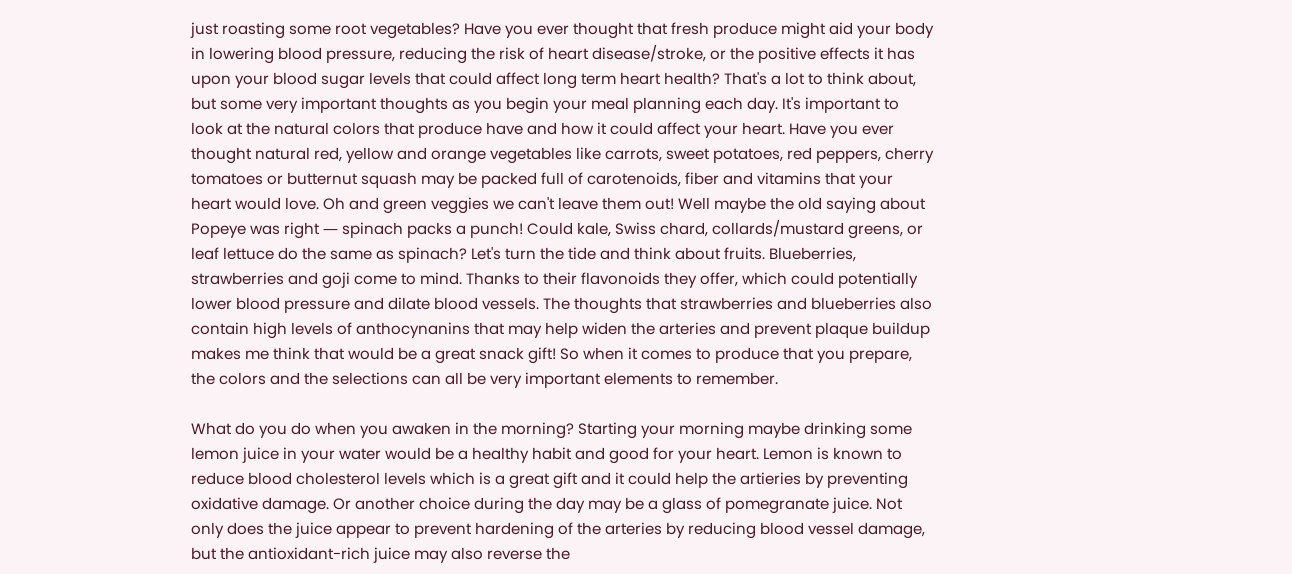just roasting some root vegetables? Have you ever thought that fresh produce might aid your body in lowering blood pressure, reducing the risk of heart disease/stroke, or the positive effects it has upon your blood sugar levels that could affect long term heart health? That's a lot to think about, but some very important thoughts as you begin your meal planning each day. It's important to look at the natural colors that produce have and how it could affect your heart. Have you ever thought natural red, yellow and orange vegetables like carrots, sweet potatoes, red peppers, cherry tomatoes or butternut squash may be packed full of carotenoids, fiber and vitamins that your heart would love. Oh and green veggies we can't leave them out! Well maybe the old saying about Popeye was right ― spinach packs a punch! Could kale, Swiss chard, collards/mustard greens, or leaf lettuce do the same as spinach? Let's turn the tide and think about fruits. Blueberries, strawberries and goji come to mind. Thanks to their flavonoids they offer, which could potentially lower blood pressure and dilate blood vessels. The thoughts that strawberries and blueberries also contain high levels of anthocynanins that may help widen the arteries and prevent plaque buildup makes me think that would be a great snack gift! So when it comes to produce that you prepare, the colors and the selections can all be very important elements to remember.

What do you do when you awaken in the morning? Starting your morning maybe drinking some lemon juice in your water would be a healthy habit and good for your heart. Lemon is known to reduce blood cholesterol levels which is a great gift and it could help the artieries by preventing oxidative damage. Or another choice during the day may be a glass of pomegranate juice. Not only does the juice appear to prevent hardening of the arteries by reducing blood vessel damage, but the antioxidant-rich juice may also reverse the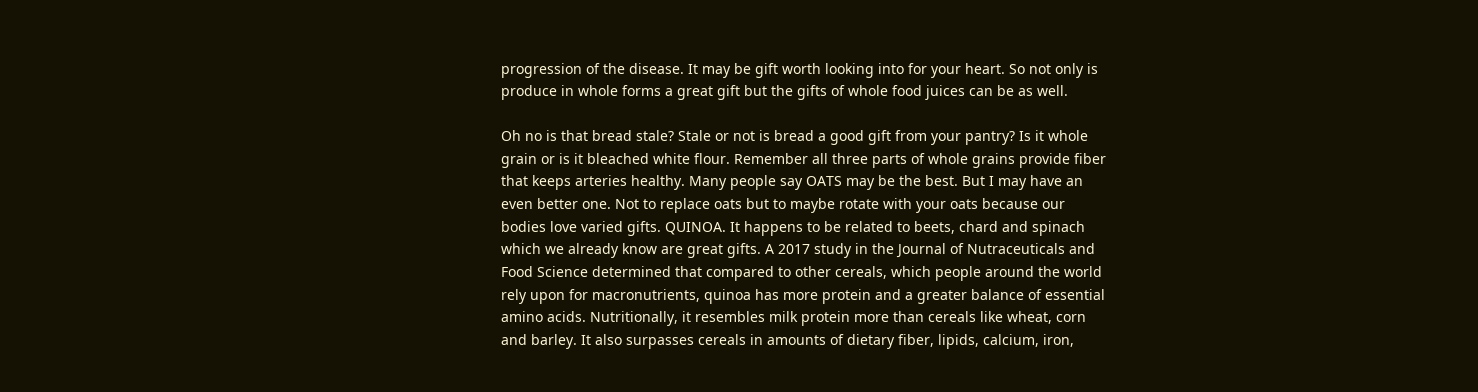progression of the disease. It may be gift worth looking into for your heart. So not only is produce in whole forms a great gift but the gifts of whole food juices can be as well.

Oh no is that bread stale? Stale or not is bread a good gift from your pantry? Is it whole grain or is it bleached white flour. Remember all three parts of whole grains provide fiber that keeps arteries healthy. Many people say OATS may be the best. But I may have an even better one. Not to replace oats but to maybe rotate with your oats because our bodies love varied gifts. QUINOA. It happens to be related to beets, chard and spinach which we already know are great gifts. A 2017 study in the Journal of Nutraceuticals and Food Science determined that compared to other cereals, which people around the world rely upon for macronutrients, quinoa has more protein and a greater balance of essential amino acids. Nutritionally, it resembles milk protein more than cereals like wheat, corn and barley. It also surpasses cereals in amounts of dietary fiber, lipids, calcium, iron,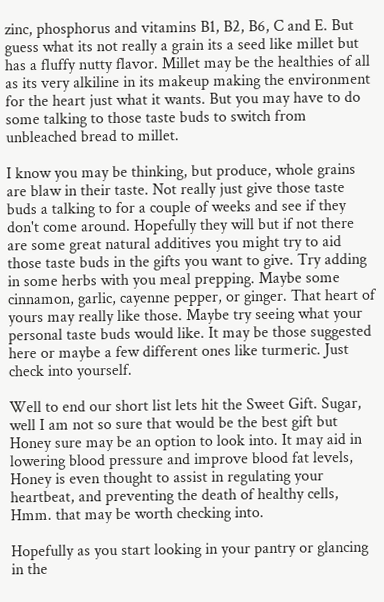zinc, phosphorus and vitamins B1, B2, B6, C and E. But guess what its not really a grain its a seed like millet but has a fluffy nutty flavor. Millet may be the healthies of all as its very alkiline in its makeup making the environment for the heart just what it wants. But you may have to do some talking to those taste buds to switch from unbleached bread to millet.

I know you may be thinking, but produce, whole grains are blaw in their taste. Not really just give those taste buds a talking to for a couple of weeks and see if they don't come around. Hopefully they will but if not there are some great natural additives you might try to aid those taste buds in the gifts you want to give. Try adding in some herbs with you meal prepping. Maybe some cinnamon, garlic, cayenne pepper, or ginger. That heart of yours may really like those. Maybe try seeing what your personal taste buds would like. It may be those suggested here or maybe a few different ones like turmeric. Just check into yourself.

Well to end our short list lets hit the Sweet Gift. Sugar, well I am not so sure that would be the best gift but Honey sure may be an option to look into. It may aid in lowering blood pressure and improve blood fat levels, Honey is even thought to assist in regulating your heartbeat, and preventing the death of healthy cells, Hmm. that may be worth checking into.

Hopefully as you start looking in your pantry or glancing in the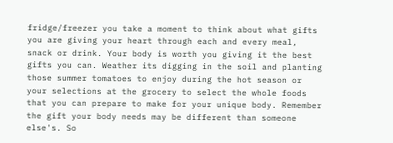fridge/freezer you take a moment to think about what gifts you are giving your heart through each and every meal, snack or drink. Your body is worth you giving it the best gifts you can. Weather its digging in the soil and planting those summer tomatoes to enjoy during the hot season or your selections at the grocery to select the whole foods that you can prepare to make for your unique body. Remember the gift your body needs may be different than someone else's. So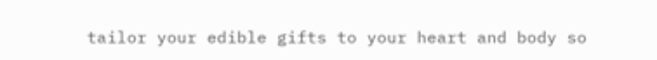tailor your edible gifts to your heart and body so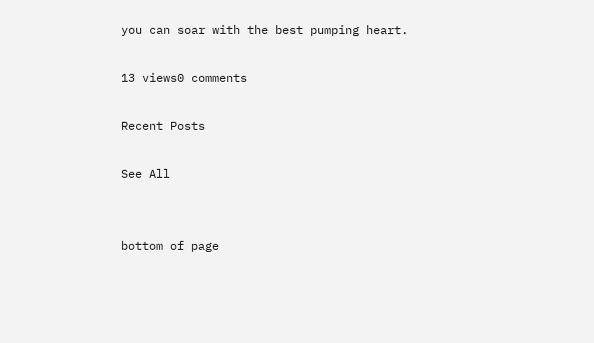you can soar with the best pumping heart.

13 views0 comments

Recent Posts

See All


bottom of page